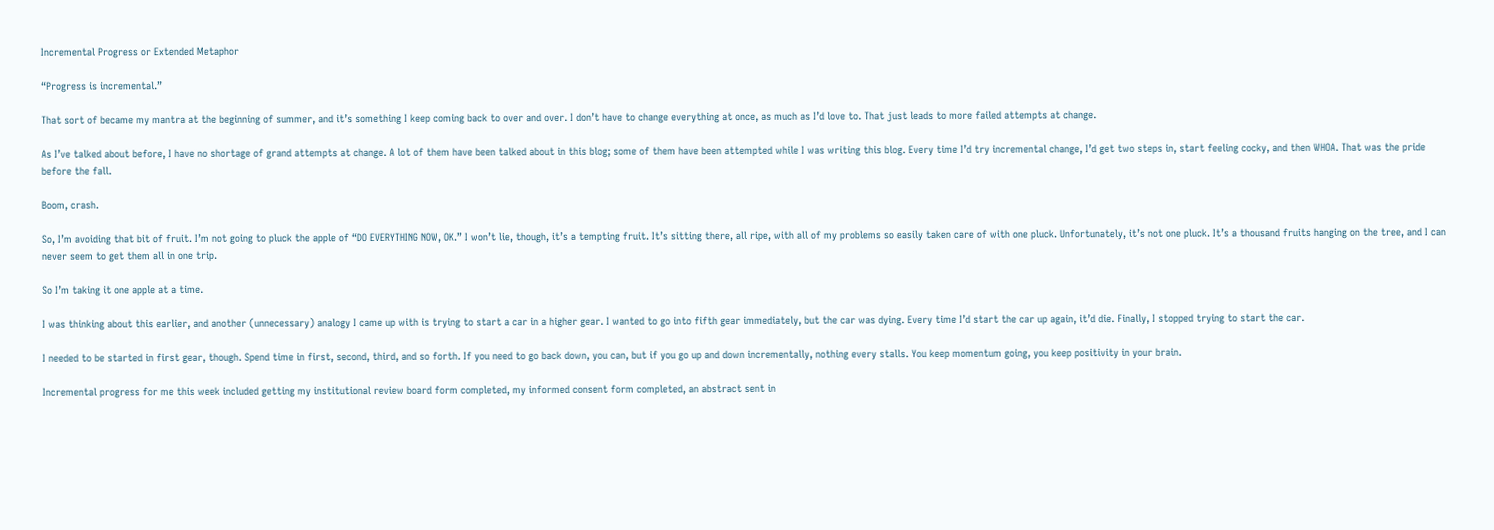Incremental Progress or Extended Metaphor

“Progress is incremental.”

That sort of became my mantra at the beginning of summer, and it’s something I keep coming back to over and over. I don’t have to change everything at once, as much as I’d love to. That just leads to more failed attempts at change.

As I’ve talked about before, I have no shortage of grand attempts at change. A lot of them have been talked about in this blog; some of them have been attempted while I was writing this blog. Every time I’d try incremental change, I’d get two steps in, start feeling cocky, and then WHOA. That was the pride before the fall.

Boom, crash.

So, I’m avoiding that bit of fruit. I’m not going to pluck the apple of “DO EVERYTHING NOW, OK.” I won’t lie, though, it’s a tempting fruit. It’s sitting there, all ripe, with all of my problems so easily taken care of with one pluck. Unfortunately, it’s not one pluck. It’s a thousand fruits hanging on the tree, and I can never seem to get them all in one trip.

So I’m taking it one apple at a time.

I was thinking about this earlier, and another (unnecessary) analogy I came up with is trying to start a car in a higher gear. I wanted to go into fifth gear immediately, but the car was dying. Every time I’d start the car up again, it’d die. Finally, I stopped trying to start the car.

I needed to be started in first gear, though. Spend time in first, second, third, and so forth. If you need to go back down, you can, but if you go up and down incrementally, nothing every stalls. You keep momentum going, you keep positivity in your brain.

Incremental progress for me this week included getting my institutional review board form completed, my informed consent form completed, an abstract sent in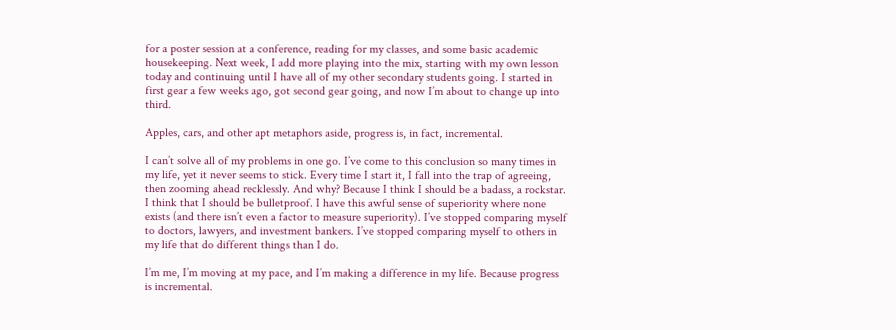for a poster session at a conference, reading for my classes, and some basic academic housekeeping. Next week, I add more playing into the mix, starting with my own lesson today and continuing until I have all of my other secondary students going. I started in first gear a few weeks ago, got second gear going, and now I’m about to change up into third.

Apples, cars, and other apt metaphors aside, progress is, in fact, incremental.

I can’t solve all of my problems in one go. I’ve come to this conclusion so many times in my life, yet it never seems to stick. Every time I start it, I fall into the trap of agreeing, then zooming ahead recklessly. And why? Because I think I should be a badass, a rockstar. I think that I should be bulletproof. I have this awful sense of superiority where none exists (and there isn’t even a factor to measure superiority). I’ve stopped comparing myself to doctors, lawyers, and investment bankers. I’ve stopped comparing myself to others in my life that do different things than I do.

I’m me, I’m moving at my pace, and I’m making a difference in my life. Because progress is incremental.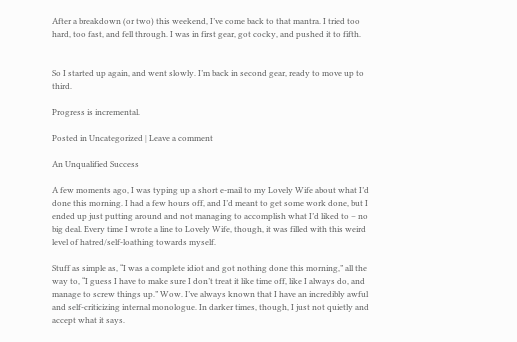After a breakdown (or two) this weekend, I’ve come back to that mantra. I tried too hard, too fast, and fell through. I was in first gear, got cocky, and pushed it to fifth.


So I started up again, and went slowly. I’m back in second gear, ready to move up to third.

Progress is incremental.

Posted in Uncategorized | Leave a comment

An Unqualified Success

A few moments ago, I was typing up a short e-mail to my Lovely Wife about what I’d done this morning. I had a few hours off, and I’d meant to get some work done, but I ended up just putting around and not managing to accomplish what I’d liked to – no big deal. Every time I wrote a line to Lovely Wife, though, it was filled with this weird level of hatred/self-loathing towards myself.

Stuff as simple as, “I was a complete idiot and got nothing done this morning,” all the way to, “I guess I have to make sure I don’t treat it like time off, like I always do, and manage to screw things up.” Wow. I’ve always known that I have an incredibly awful and self-criticizing internal monologue. In darker times, though, I just not quietly and accept what it says.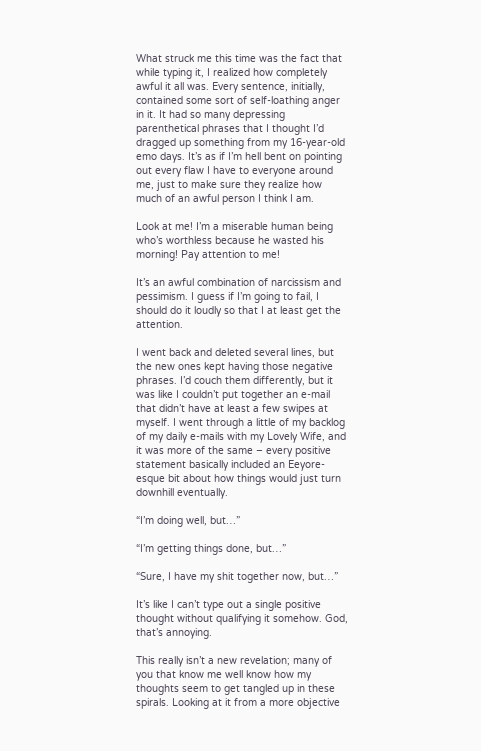What struck me this time was the fact that while typing it, I realized how completely awful it all was. Every sentence, initially, contained some sort of self-loathing anger in it. It had so many depressing parenthetical phrases that I thought I’d dragged up something from my 16-year-old emo days. It’s as if I’m hell bent on pointing out every flaw I have to everyone around me, just to make sure they realize how much of an awful person I think I am.

Look at me! I’m a miserable human being who’s worthless because he wasted his morning! Pay attention to me!

It’s an awful combination of narcissism and pessimism. I guess if I’m going to fail, I should do it loudly so that I at least get the attention.

I went back and deleted several lines, but the new ones kept having those negative phrases. I’d couch them differently, but it was like I couldn’t put together an e-mail that didn’t have at least a few swipes at myself. I went through a little of my backlog of my daily e-mails with my Lovely Wife, and it was more of the same – every positive statement basically included an Eeyore-esque bit about how things would just turn downhill eventually.

“I’m doing well, but…”

“I’m getting things done, but…”

“Sure, I have my shit together now, but…”

It’s like I can’t type out a single positive thought without qualifying it somehow. God, that’s annoying.

This really isn’t a new revelation; many of you that know me well know how my thoughts seem to get tangled up in these spirals. Looking at it from a more objective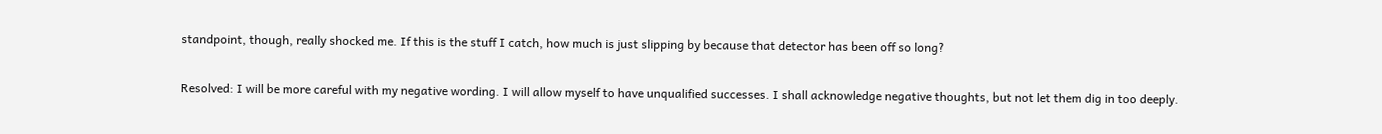standpoint, though, really shocked me. If this is the stuff I catch, how much is just slipping by because that detector has been off so long?

Resolved: I will be more careful with my negative wording. I will allow myself to have unqualified successes. I shall acknowledge negative thoughts, but not let them dig in too deeply.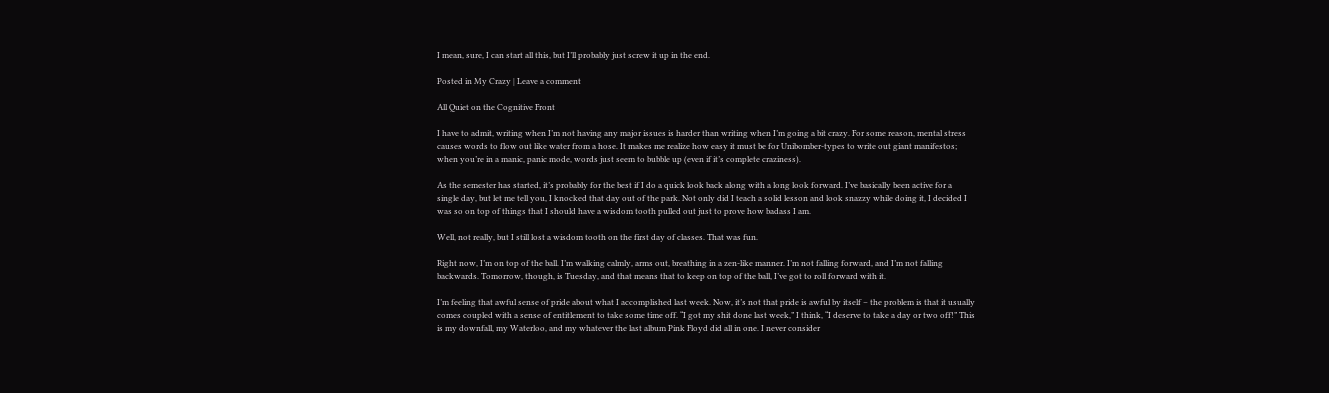I mean, sure, I can start all this, but I’ll probably just screw it up in the end.

Posted in My Crazy | Leave a comment

All Quiet on the Cognitive Front

I have to admit, writing when I’m not having any major issues is harder than writing when I’m going a bit crazy. For some reason, mental stress causes words to flow out like water from a hose. It makes me realize how easy it must be for Unibomber-types to write out giant manifestos; when you’re in a manic, panic mode, words just seem to bubble up (even if it’s complete craziness).

As the semester has started, it’s probably for the best if I do a quick look back along with a long look forward. I’ve basically been active for a single day, but let me tell you, I knocked that day out of the park. Not only did I teach a solid lesson and look snazzy while doing it, I decided I was so on top of things that I should have a wisdom tooth pulled out just to prove how badass I am.

Well, not really, but I still lost a wisdom tooth on the first day of classes. That was fun.

Right now, I’m on top of the ball. I’m walking calmly, arms out, breathing in a zen-like manner. I’m not falling forward, and I’m not falling backwards. Tomorrow, though, is Tuesday, and that means that to keep on top of the ball, I’ve got to roll forward with it.

I’m feeling that awful sense of pride about what I accomplished last week. Now, it’s not that pride is awful by itself – the problem is that it usually comes coupled with a sense of entitlement to take some time off. “I got my shit done last week,” I think, “I deserve to take a day or two off!” This is my downfall, my Waterloo, and my whatever the last album Pink Floyd did all in one. I never consider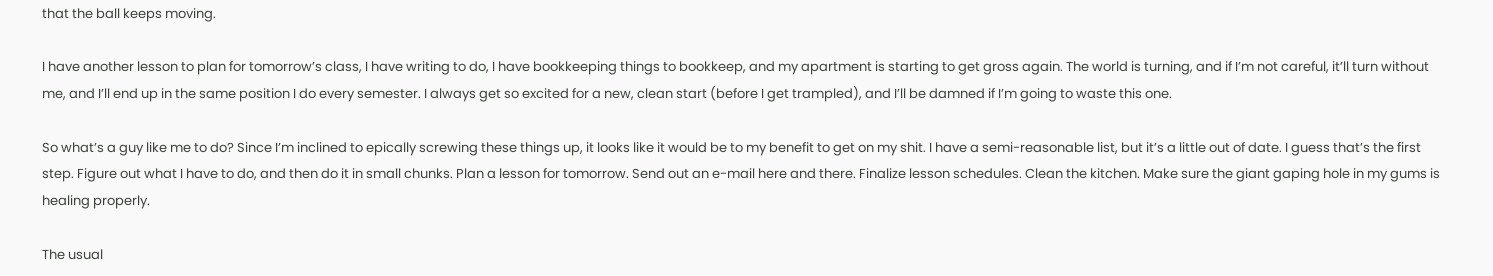that the ball keeps moving.

I have another lesson to plan for tomorrow’s class, I have writing to do, I have bookkeeping things to bookkeep, and my apartment is starting to get gross again. The world is turning, and if I’m not careful, it’ll turn without me, and I’ll end up in the same position I do every semester. I always get so excited for a new, clean start (before I get trampled), and I’ll be damned if I’m going to waste this one.

So what’s a guy like me to do? Since I’m inclined to epically screwing these things up, it looks like it would be to my benefit to get on my shit. I have a semi-reasonable list, but it’s a little out of date. I guess that’s the first step. Figure out what I have to do, and then do it in small chunks. Plan a lesson for tomorrow. Send out an e-mail here and there. Finalize lesson schedules. Clean the kitchen. Make sure the giant gaping hole in my gums is healing properly.

The usual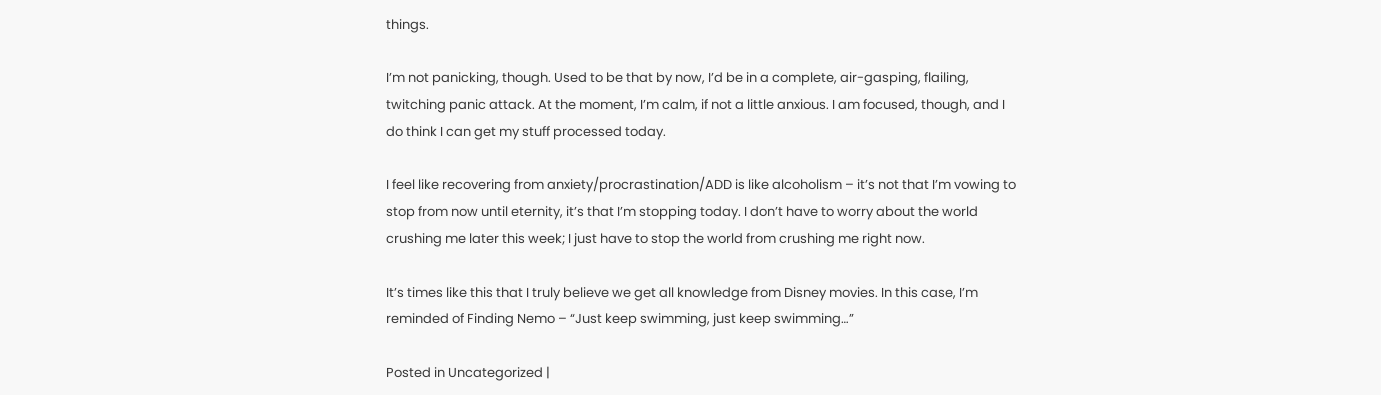things.

I’m not panicking, though. Used to be that by now, I’d be in a complete, air-gasping, flailing, twitching panic attack. At the moment, I’m calm, if not a little anxious. I am focused, though, and I do think I can get my stuff processed today.

I feel like recovering from anxiety/procrastination/ADD is like alcoholism – it’s not that I’m vowing to stop from now until eternity, it’s that I’m stopping today. I don’t have to worry about the world crushing me later this week; I just have to stop the world from crushing me right now.

It’s times like this that I truly believe we get all knowledge from Disney movies. In this case, I’m reminded of Finding Nemo – “Just keep swimming, just keep swimming…”

Posted in Uncategorized |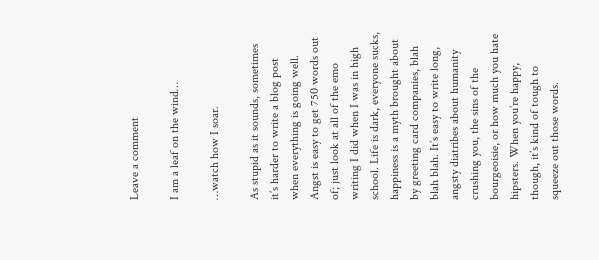Leave a comment

I am a leaf on the wind…

…watch how I soar.

As stupid as it sounds, sometimes it’s harder to write a blog post when everything is going well. Angst is easy to get 750 words out of; just look at all of the emo writing I did when I was in high school. Life is dark, everyone sucks, happiness is a myth brought about by greeting card companies, blah blah blah. It’s easy to write long, angsty diatribes about humanity crushing you, the sins of the bourgeoisie, or how much you hate hipsters. When you’re happy, though, it’s kind of tough to squeeze out those words.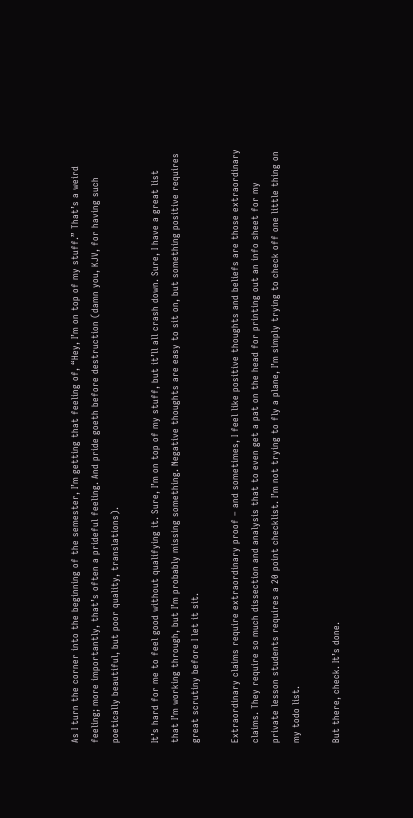As I turn the corner into the beginning of the semester, I’m getting that feeling of, “Hey, I’m on top of my stuff.” That’s a weird feeling; more importantly, that’s often a prideful feeling. And pride goeth before destruction (damn you, KJV, for having such poetically beautiful, but poor quality, translations).

It’s hard for me to feel good without qualifying it. Sure, I’m on top of my stuff, but it’ll all crash down. Sure, I have a great list that I’m working through, but I’m probably missing something. Negative thoughts are easy to sit on, but something positive requires great scrutiny before I let it sit.

Extraordinary claims require extraordinary proof – and sometimes, I feel like positive thoughts and beliefs are those extraordinary claims. They require so much dissection and analysis that to even get a pat on the head for printing out an info sheet for my private lesson students requires a 20 point checklist. I’m not trying to fly a plane, I’m simply trying to check off one little thing on my todo list.

But there, check. It’s done.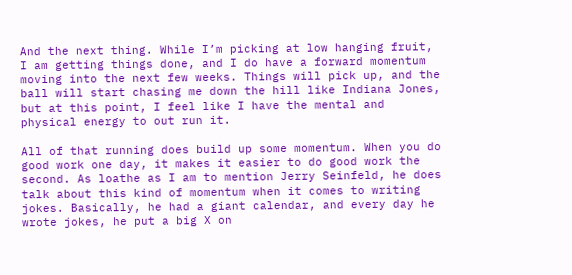And the next thing. While I’m picking at low hanging fruit, I am getting things done, and I do have a forward momentum moving into the next few weeks. Things will pick up, and the ball will start chasing me down the hill like Indiana Jones, but at this point, I feel like I have the mental and physical energy to out run it.

All of that running does build up some momentum. When you do good work one day, it makes it easier to do good work the second. As loathe as I am to mention Jerry Seinfeld, he does talk about this kind of momentum when it comes to writing jokes. Basically, he had a giant calendar, and every day he wrote jokes, he put a big X on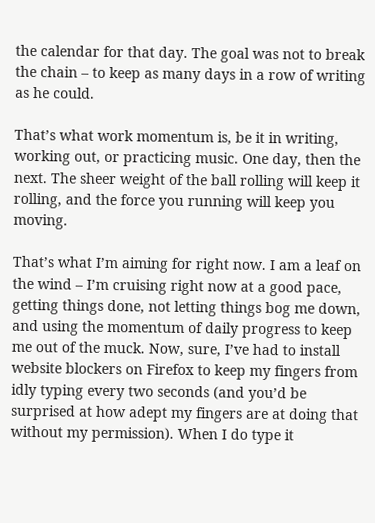the calendar for that day. The goal was not to break the chain – to keep as many days in a row of writing as he could.

That’s what work momentum is, be it in writing, working out, or practicing music. One day, then the next. The sheer weight of the ball rolling will keep it rolling, and the force you running will keep you moving.

That’s what I’m aiming for right now. I am a leaf on the wind – I’m cruising right now at a good pace, getting things done, not letting things bog me down, and using the momentum of daily progress to keep me out of the muck. Now, sure, I’ve had to install website blockers on Firefox to keep my fingers from idly typing every two seconds (and you’d be surprised at how adept my fingers are at doing that without my permission). When I do type it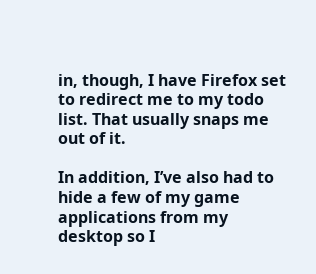in, though, I have Firefox set to redirect me to my todo list. That usually snaps me out of it.

In addition, I’ve also had to hide a few of my game applications from my desktop so I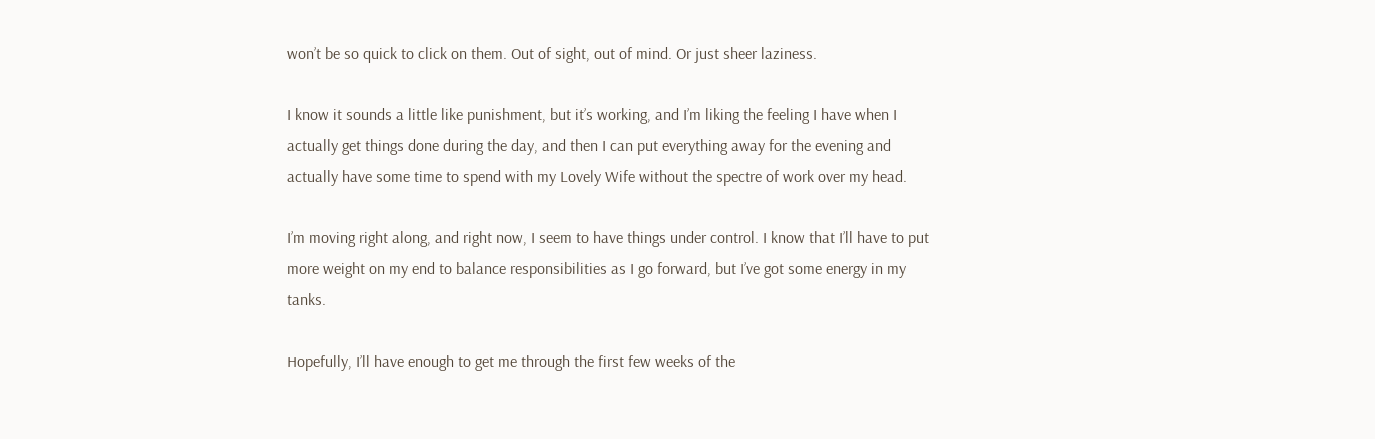won’t be so quick to click on them. Out of sight, out of mind. Or just sheer laziness.

I know it sounds a little like punishment, but it’s working, and I’m liking the feeling I have when I actually get things done during the day, and then I can put everything away for the evening and actually have some time to spend with my Lovely Wife without the spectre of work over my head.

I’m moving right along, and right now, I seem to have things under control. I know that I’ll have to put more weight on my end to balance responsibilities as I go forward, but I’ve got some energy in my tanks.

Hopefully, I’ll have enough to get me through the first few weeks of the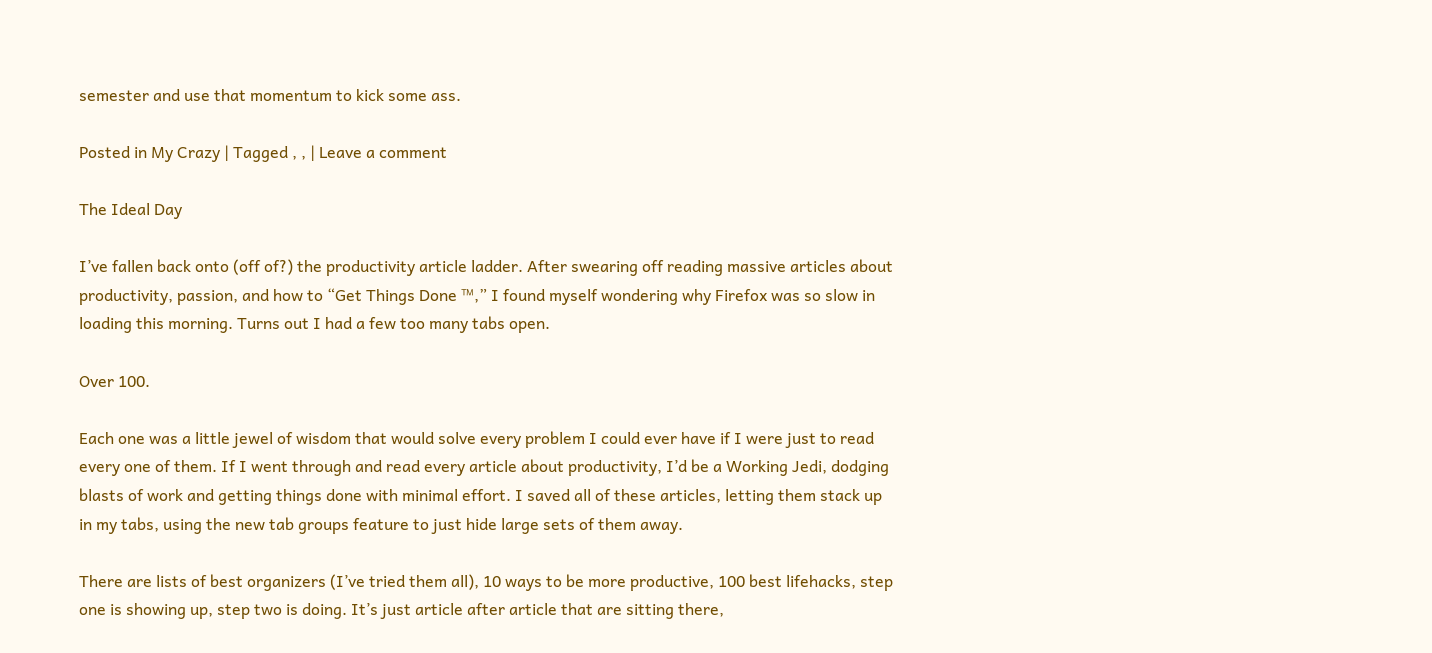semester and use that momentum to kick some ass.

Posted in My Crazy | Tagged , , | Leave a comment

The Ideal Day

I’ve fallen back onto (off of?) the productivity article ladder. After swearing off reading massive articles about productivity, passion, and how to “Get Things Done ™,” I found myself wondering why Firefox was so slow in loading this morning. Turns out I had a few too many tabs open.

Over 100.

Each one was a little jewel of wisdom that would solve every problem I could ever have if I were just to read every one of them. If I went through and read every article about productivity, I’d be a Working Jedi, dodging blasts of work and getting things done with minimal effort. I saved all of these articles, letting them stack up in my tabs, using the new tab groups feature to just hide large sets of them away.

There are lists of best organizers (I’ve tried them all), 10 ways to be more productive, 100 best lifehacks, step one is showing up, step two is doing. It’s just article after article that are sitting there,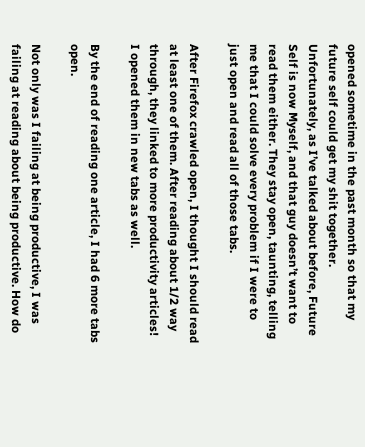opened sometime in the past month so that my future self could get my shit together. Unfortunately, as I’ve talked about before, Future Self is now Myself, and that guy doesn’t want to read them either. They stay open, taunting, telling me that I could solve every problem if I were to just open and read all of those tabs.

After Firefox crawled open, I thought I should read at least one of them. After reading about 1/2 way through, they linked to more productivity articles! I opened them in new tabs as well.

By the end of reading one article, I had 6 more tabs open.

Not only was I failing at being productive, I was failing at reading about being productive. How do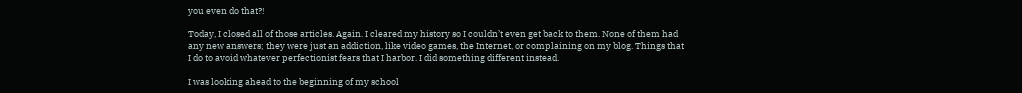you even do that?!

Today, I closed all of those articles. Again. I cleared my history so I couldn’t even get back to them. None of them had any new answers; they were just an addiction, like video games, the Internet, or complaining on my blog. Things that I do to avoid whatever perfectionist fears that I harbor. I did something different instead.

I was looking ahead to the beginning of my school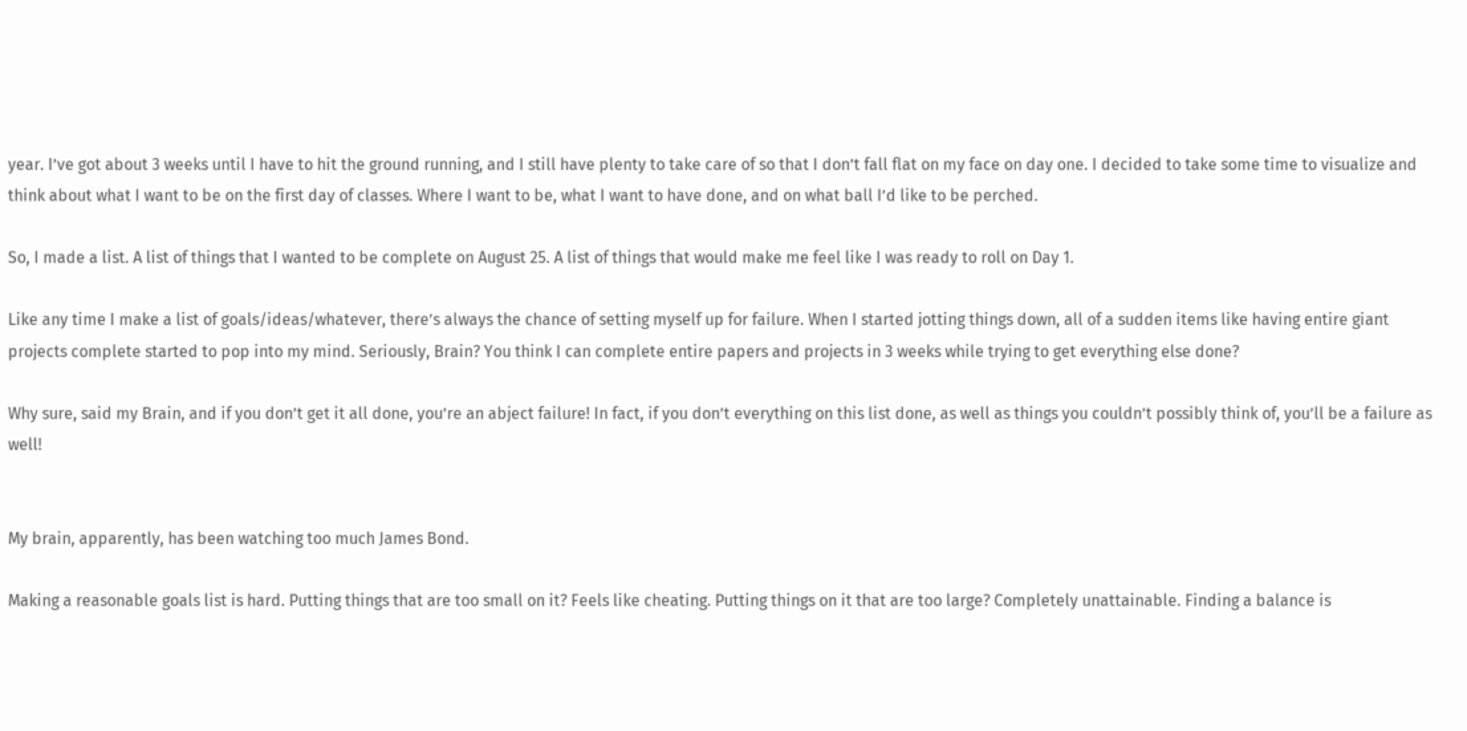year. I’ve got about 3 weeks until I have to hit the ground running, and I still have plenty to take care of so that I don’t fall flat on my face on day one. I decided to take some time to visualize and think about what I want to be on the first day of classes. Where I want to be, what I want to have done, and on what ball I’d like to be perched.

So, I made a list. A list of things that I wanted to be complete on August 25. A list of things that would make me feel like I was ready to roll on Day 1.

Like any time I make a list of goals/ideas/whatever, there’s always the chance of setting myself up for failure. When I started jotting things down, all of a sudden items like having entire giant projects complete started to pop into my mind. Seriously, Brain? You think I can complete entire papers and projects in 3 weeks while trying to get everything else done?

Why sure, said my Brain, and if you don’t get it all done, you’re an abject failure! In fact, if you don’t everything on this list done, as well as things you couldn’t possibly think of, you’ll be a failure as well!


My brain, apparently, has been watching too much James Bond.

Making a reasonable goals list is hard. Putting things that are too small on it? Feels like cheating. Putting things on it that are too large? Completely unattainable. Finding a balance is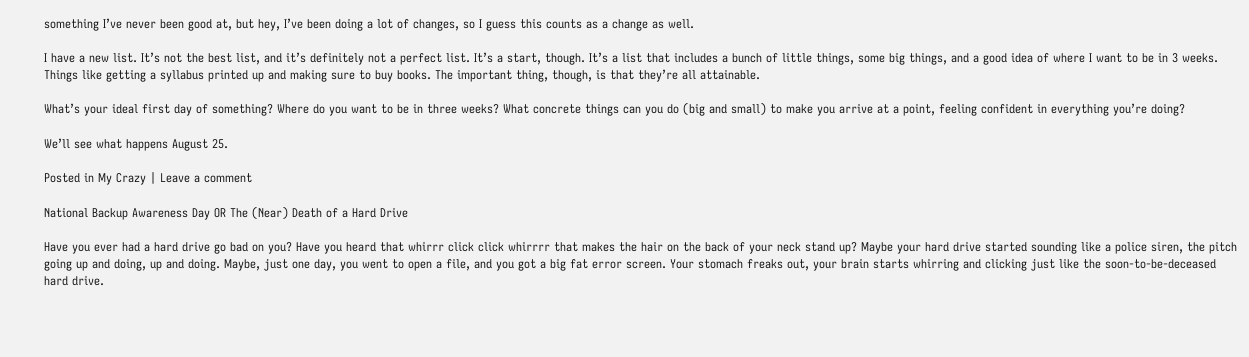something I’ve never been good at, but hey, I’ve been doing a lot of changes, so I guess this counts as a change as well.

I have a new list. It’s not the best list, and it’s definitely not a perfect list. It’s a start, though. It’s a list that includes a bunch of little things, some big things, and a good idea of where I want to be in 3 weeks. Things like getting a syllabus printed up and making sure to buy books. The important thing, though, is that they’re all attainable.

What’s your ideal first day of something? Where do you want to be in three weeks? What concrete things can you do (big and small) to make you arrive at a point, feeling confident in everything you’re doing?

We’ll see what happens August 25.

Posted in My Crazy | Leave a comment

National Backup Awareness Day OR The (Near) Death of a Hard Drive

Have you ever had a hard drive go bad on you? Have you heard that whirrr click click whirrrr that makes the hair on the back of your neck stand up? Maybe your hard drive started sounding like a police siren, the pitch going up and doing, up and doing. Maybe, just one day, you went to open a file, and you got a big fat error screen. Your stomach freaks out, your brain starts whirring and clicking just like the soon-to-be-deceased hard drive.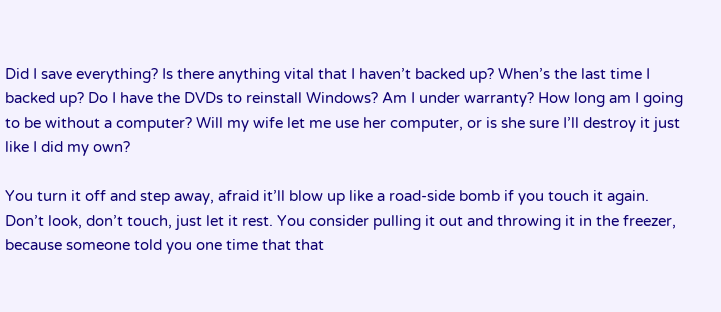Did I save everything? Is there anything vital that I haven’t backed up? When’s the last time I backed up? Do I have the DVDs to reinstall Windows? Am I under warranty? How long am I going to be without a computer? Will my wife let me use her computer, or is she sure I’ll destroy it just like I did my own?

You turn it off and step away, afraid it’ll blow up like a road-side bomb if you touch it again. Don’t look, don’t touch, just let it rest. You consider pulling it out and throwing it in the freezer, because someone told you one time that that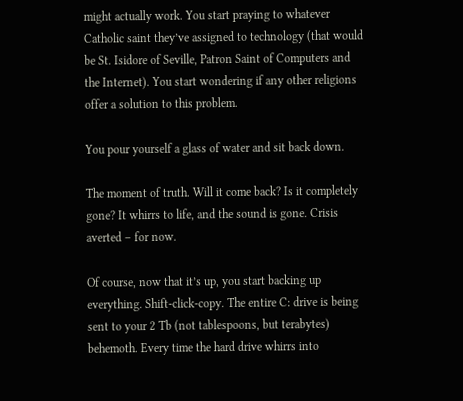might actually work. You start praying to whatever Catholic saint they’ve assigned to technology (that would be St. Isidore of Seville, Patron Saint of Computers and the Internet). You start wondering if any other religions offer a solution to this problem.

You pour yourself a glass of water and sit back down.

The moment of truth. Will it come back? Is it completely gone? It whirrs to life, and the sound is gone. Crisis averted – for now.

Of course, now that it’s up, you start backing up everything. Shift-click-copy. The entire C: drive is being sent to your 2 Tb (not tablespoons, but terabytes) behemoth. Every time the hard drive whirrs into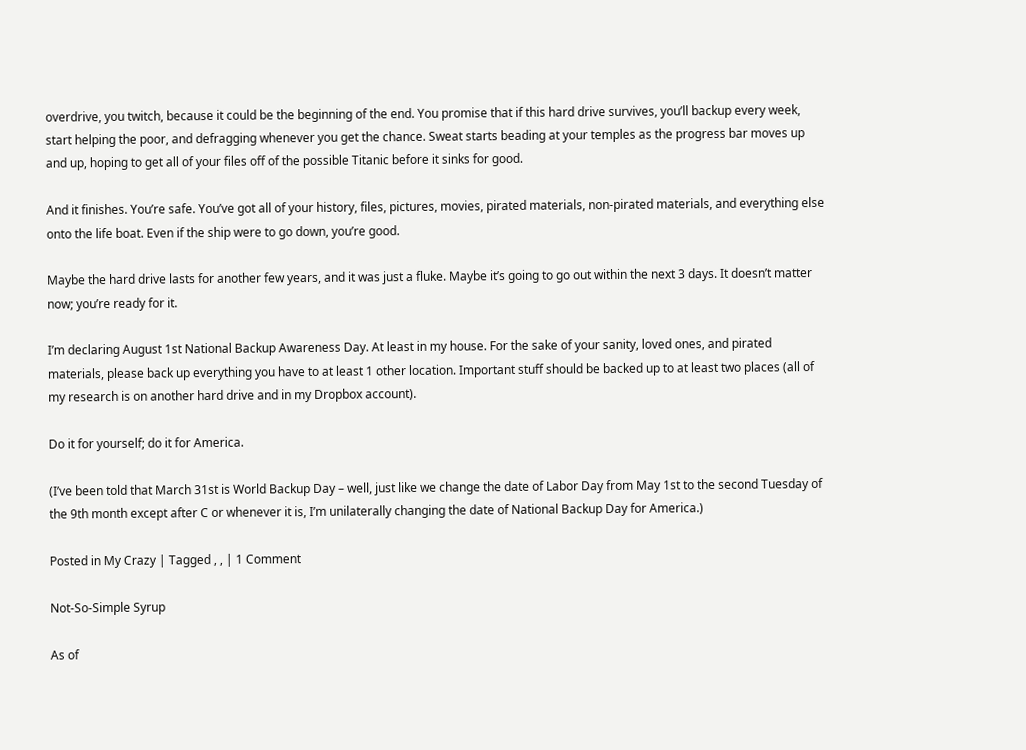overdrive, you twitch, because it could be the beginning of the end. You promise that if this hard drive survives, you’ll backup every week, start helping the poor, and defragging whenever you get the chance. Sweat starts beading at your temples as the progress bar moves up and up, hoping to get all of your files off of the possible Titanic before it sinks for good.

And it finishes. You’re safe. You’ve got all of your history, files, pictures, movies, pirated materials, non-pirated materials, and everything else onto the life boat. Even if the ship were to go down, you’re good.

Maybe the hard drive lasts for another few years, and it was just a fluke. Maybe it’s going to go out within the next 3 days. It doesn’t matter now; you’re ready for it.

I’m declaring August 1st National Backup Awareness Day. At least in my house. For the sake of your sanity, loved ones, and pirated materials, please back up everything you have to at least 1 other location. Important stuff should be backed up to at least two places (all of my research is on another hard drive and in my Dropbox account).

Do it for yourself; do it for America.

(I’ve been told that March 31st is World Backup Day – well, just like we change the date of Labor Day from May 1st to the second Tuesday of the 9th month except after C or whenever it is, I’m unilaterally changing the date of National Backup Day for America.)

Posted in My Crazy | Tagged , , | 1 Comment

Not-So-Simple Syrup

As of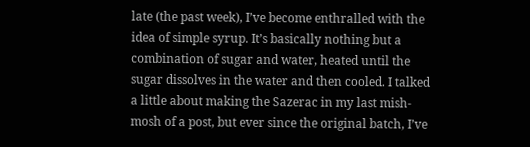late (the past week), I’ve become enthralled with the idea of simple syrup. It’s basically nothing but a combination of sugar and water, heated until the sugar dissolves in the water and then cooled. I talked a little about making the Sazerac in my last mish-mosh of a post, but ever since the original batch, I’ve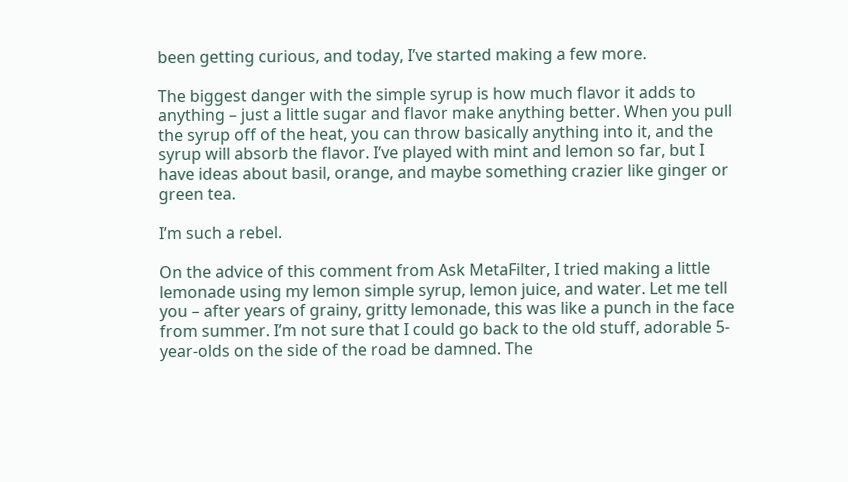been getting curious, and today, I’ve started making a few more.

The biggest danger with the simple syrup is how much flavor it adds to anything – just a little sugar and flavor make anything better. When you pull the syrup off of the heat, you can throw basically anything into it, and the syrup will absorb the flavor. I’ve played with mint and lemon so far, but I have ideas about basil, orange, and maybe something crazier like ginger or green tea.

I’m such a rebel.

On the advice of this comment from Ask MetaFilter, I tried making a little lemonade using my lemon simple syrup, lemon juice, and water. Let me tell you – after years of grainy, gritty lemonade, this was like a punch in the face from summer. I’m not sure that I could go back to the old stuff, adorable 5-year-olds on the side of the road be damned. The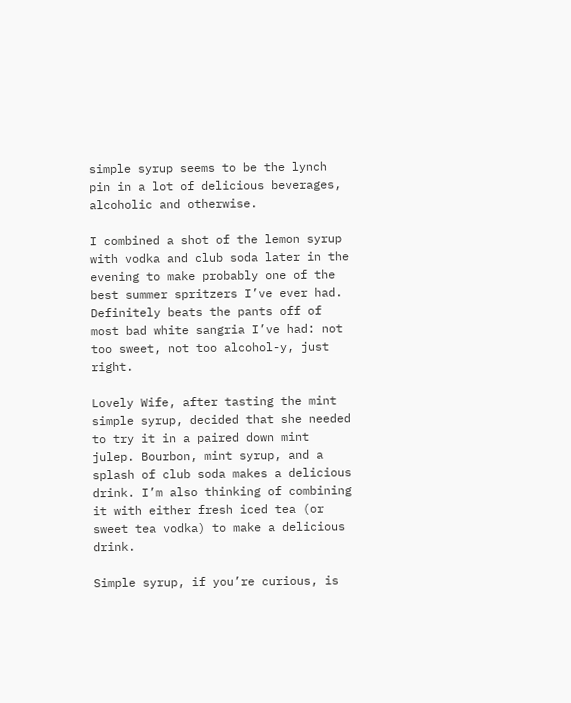simple syrup seems to be the lynch pin in a lot of delicious beverages, alcoholic and otherwise.

I combined a shot of the lemon syrup with vodka and club soda later in the evening to make probably one of the best summer spritzers I’ve ever had. Definitely beats the pants off of most bad white sangria I’ve had: not too sweet, not too alcohol-y, just right.

Lovely Wife, after tasting the mint simple syrup, decided that she needed to try it in a paired down mint julep. Bourbon, mint syrup, and a splash of club soda makes a delicious drink. I’m also thinking of combining it with either fresh iced tea (or sweet tea vodka) to make a delicious drink.

Simple syrup, if you’re curious, is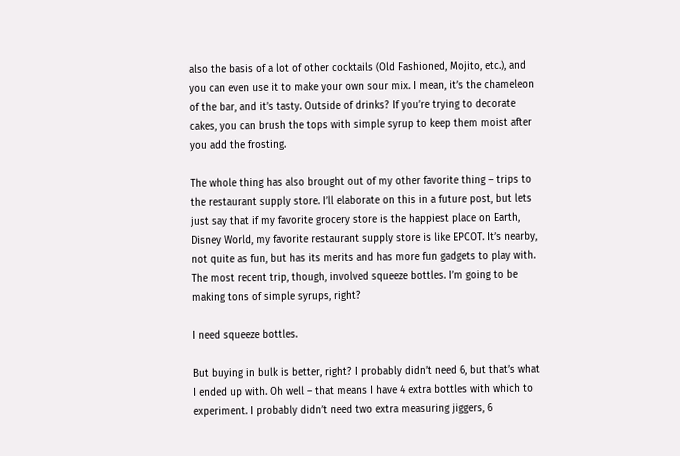also the basis of a lot of other cocktails (Old Fashioned, Mojito, etc.), and you can even use it to make your own sour mix. I mean, it’s the chameleon of the bar, and it’s tasty. Outside of drinks? If you’re trying to decorate cakes, you can brush the tops with simple syrup to keep them moist after you add the frosting.

The whole thing has also brought out of my other favorite thing – trips to the restaurant supply store. I’ll elaborate on this in a future post, but lets just say that if my favorite grocery store is the happiest place on Earth, Disney World, my favorite restaurant supply store is like EPCOT. It’s nearby, not quite as fun, but has its merits and has more fun gadgets to play with. The most recent trip, though, involved squeeze bottles. I’m going to be making tons of simple syrups, right?

I need squeeze bottles.

But buying in bulk is better, right? I probably didn’t need 6, but that’s what I ended up with. Oh well – that means I have 4 extra bottles with which to experiment. I probably didn’t need two extra measuring jiggers, 6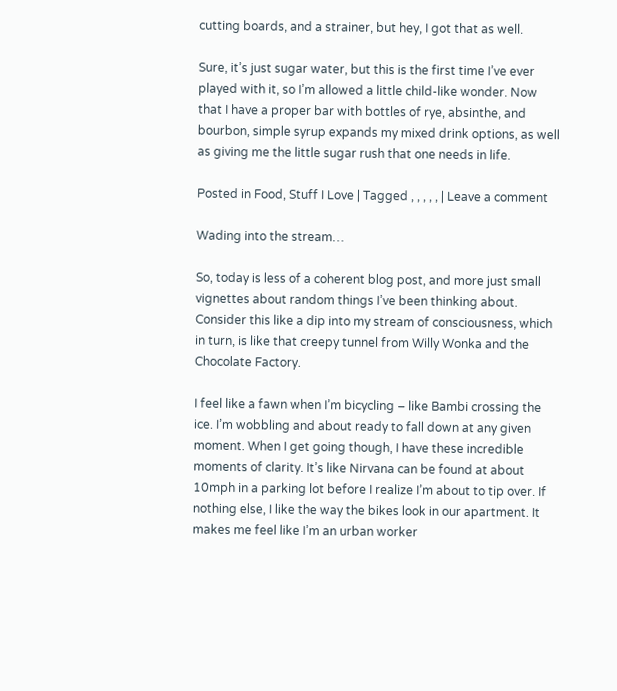cutting boards, and a strainer, but hey, I got that as well.

Sure, it’s just sugar water, but this is the first time I’ve ever played with it, so I’m allowed a little child-like wonder. Now that I have a proper bar with bottles of rye, absinthe, and bourbon, simple syrup expands my mixed drink options, as well as giving me the little sugar rush that one needs in life.

Posted in Food, Stuff I Love | Tagged , , , , , | Leave a comment

Wading into the stream…

So, today is less of a coherent blog post, and more just small vignettes about random things I’ve been thinking about. Consider this like a dip into my stream of consciousness, which in turn, is like that creepy tunnel from Willy Wonka and the Chocolate Factory.

I feel like a fawn when I’m bicycling – like Bambi crossing the ice. I’m wobbling and about ready to fall down at any given moment. When I get going though, I have these incredible moments of clarity. It’s like Nirvana can be found at about 10mph in a parking lot before I realize I’m about to tip over. If nothing else, I like the way the bikes look in our apartment. It makes me feel like I’m an urban worker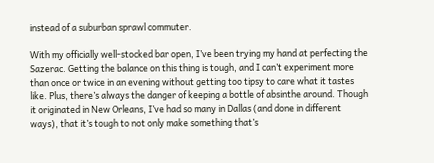instead of a suburban sprawl commuter.

With my officially well-stocked bar open, I’ve been trying my hand at perfecting the Sazerac. Getting the balance on this thing is tough, and I can’t experiment more than once or twice in an evening without getting too tipsy to care what it tastes like. Plus, there’s always the danger of keeping a bottle of absinthe around. Though it originated in New Orleans, I’ve had so many in Dallas (and done in different ways), that it’s tough to not only make something that’s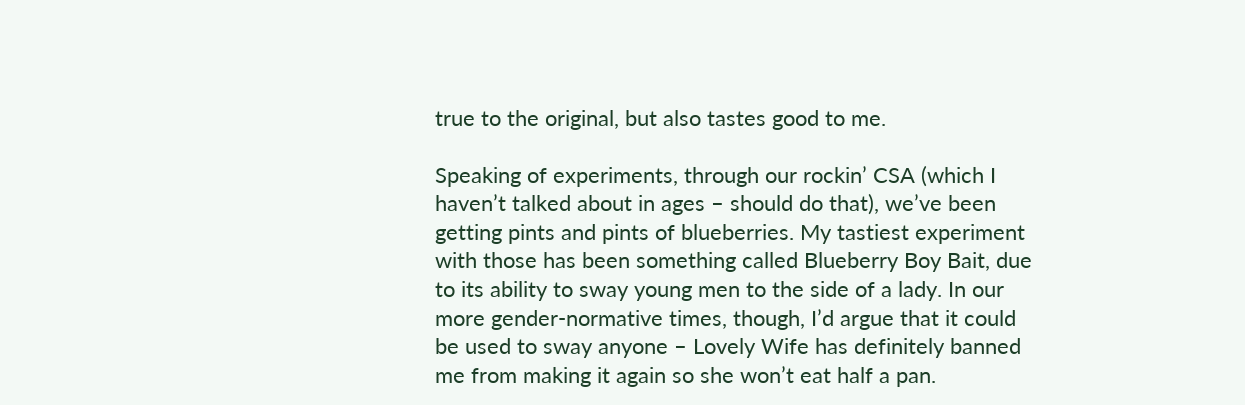true to the original, but also tastes good to me.

Speaking of experiments, through our rockin’ CSA (which I haven’t talked about in ages – should do that), we’ve been getting pints and pints of blueberries. My tastiest experiment with those has been something called Blueberry Boy Bait, due to its ability to sway young men to the side of a lady. In our more gender-normative times, though, I’d argue that it could be used to sway anyone – Lovely Wife has definitely banned me from making it again so she won’t eat half a pan.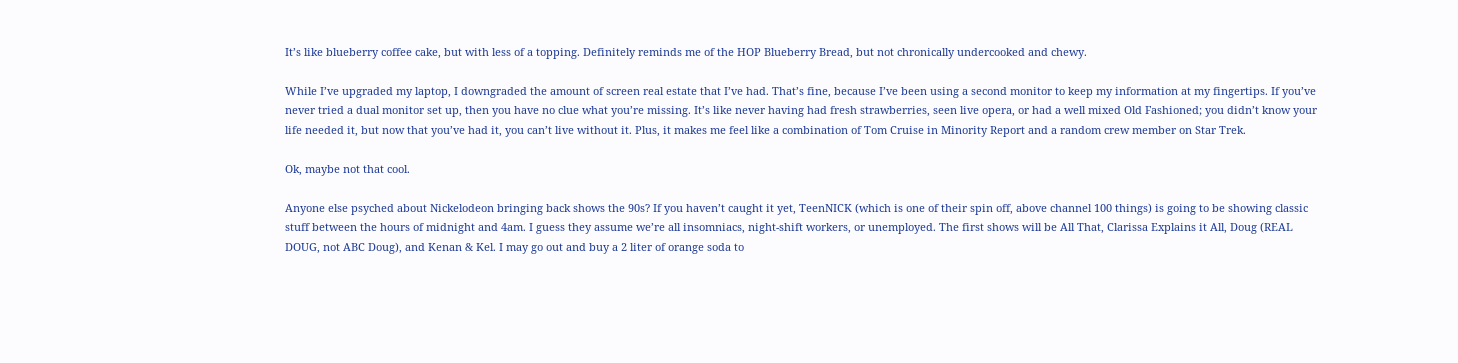It’s like blueberry coffee cake, but with less of a topping. Definitely reminds me of the HOP Blueberry Bread, but not chronically undercooked and chewy.

While I’ve upgraded my laptop, I downgraded the amount of screen real estate that I’ve had. That’s fine, because I’ve been using a second monitor to keep my information at my fingertips. If you’ve never tried a dual monitor set up, then you have no clue what you’re missing. It’s like never having had fresh strawberries, seen live opera, or had a well mixed Old Fashioned; you didn’t know your life needed it, but now that you’ve had it, you can’t live without it. Plus, it makes me feel like a combination of Tom Cruise in Minority Report and a random crew member on Star Trek.

Ok, maybe not that cool.

Anyone else psyched about Nickelodeon bringing back shows the 90s? If you haven’t caught it yet, TeenNICK (which is one of their spin off, above channel 100 things) is going to be showing classic stuff between the hours of midnight and 4am. I guess they assume we’re all insomniacs, night-shift workers, or unemployed. The first shows will be All That, Clarissa Explains it All, Doug (REAL DOUG, not ABC Doug), and Kenan & Kel. I may go out and buy a 2 liter of orange soda to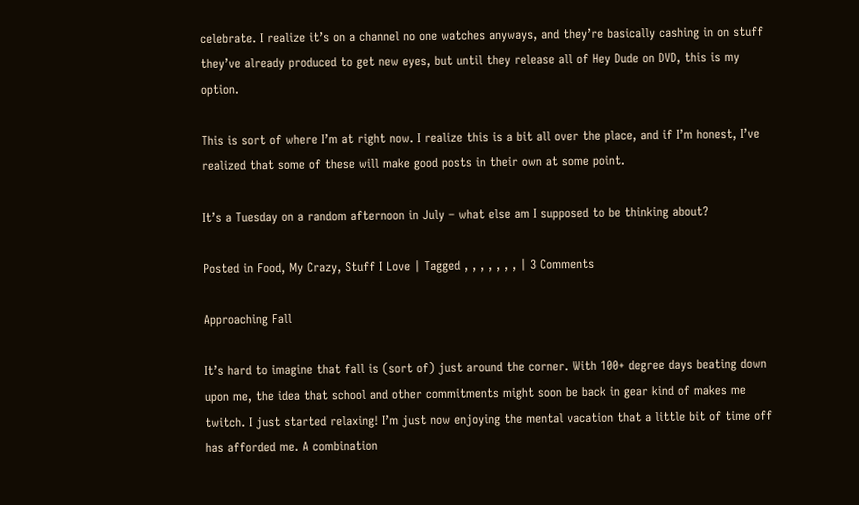celebrate. I realize it’s on a channel no one watches anyways, and they’re basically cashing in on stuff they’ve already produced to get new eyes, but until they release all of Hey Dude on DVD, this is my option.

This is sort of where I’m at right now. I realize this is a bit all over the place, and if I’m honest, I’ve realized that some of these will make good posts in their own at some point.

It’s a Tuesday on a random afternoon in July – what else am I supposed to be thinking about?

Posted in Food, My Crazy, Stuff I Love | Tagged , , , , , , , | 3 Comments

Approaching Fall

It’s hard to imagine that fall is (sort of) just around the corner. With 100+ degree days beating down upon me, the idea that school and other commitments might soon be back in gear kind of makes me twitch. I just started relaxing! I’m just now enjoying the mental vacation that a little bit of time off has afforded me. A combination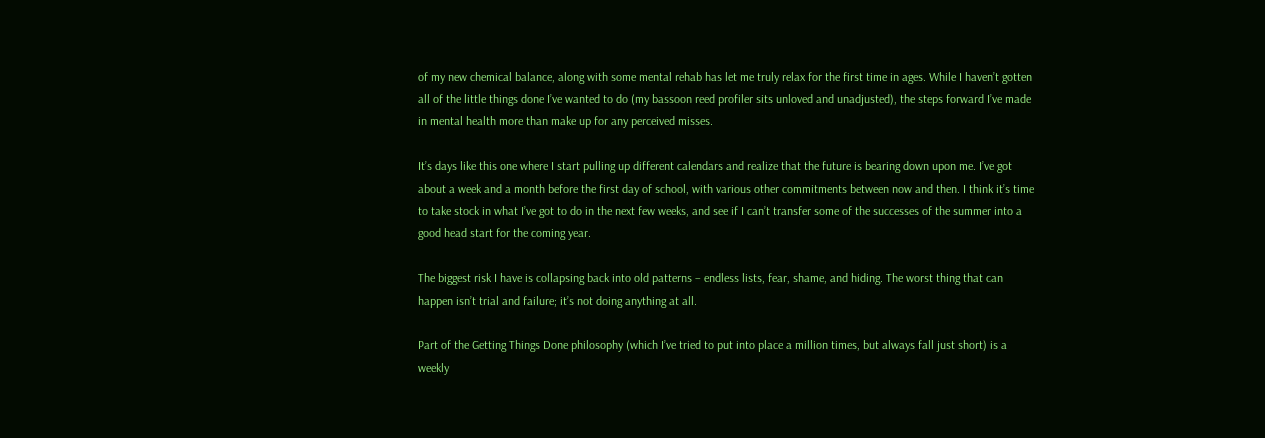of my new chemical balance, along with some mental rehab has let me truly relax for the first time in ages. While I haven’t gotten all of the little things done I’ve wanted to do (my bassoon reed profiler sits unloved and unadjusted), the steps forward I’ve made in mental health more than make up for any perceived misses.

It’s days like this one where I start pulling up different calendars and realize that the future is bearing down upon me. I’ve got about a week and a month before the first day of school, with various other commitments between now and then. I think it’s time to take stock in what I’ve got to do in the next few weeks, and see if I can’t transfer some of the successes of the summer into a good head start for the coming year.

The biggest risk I have is collapsing back into old patterns – endless lists, fear, shame, and hiding. The worst thing that can happen isn’t trial and failure; it’s not doing anything at all.

Part of the Getting Things Done philosophy (which I’ve tried to put into place a million times, but always fall just short) is a weekly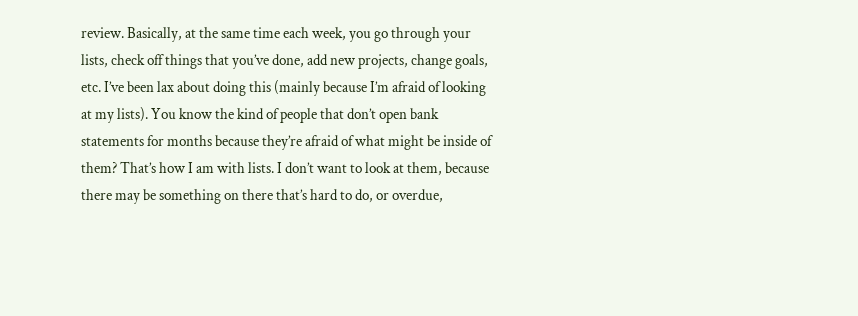review. Basically, at the same time each week, you go through your lists, check off things that you’ve done, add new projects, change goals, etc. I’ve been lax about doing this (mainly because I’m afraid of looking at my lists). You know the kind of people that don’t open bank statements for months because they’re afraid of what might be inside of them? That’s how I am with lists. I don’t want to look at them, because there may be something on there that’s hard to do, or overdue,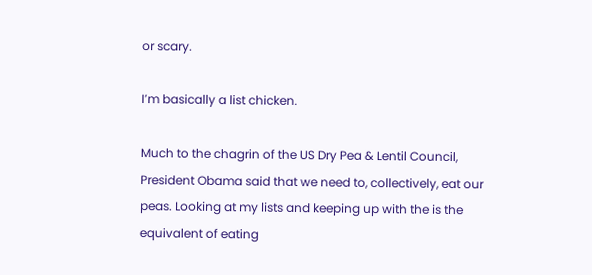or scary.

I’m basically a list chicken.

Much to the chagrin of the US Dry Pea & Lentil Council, President Obama said that we need to, collectively, eat our peas. Looking at my lists and keeping up with the is the equivalent of eating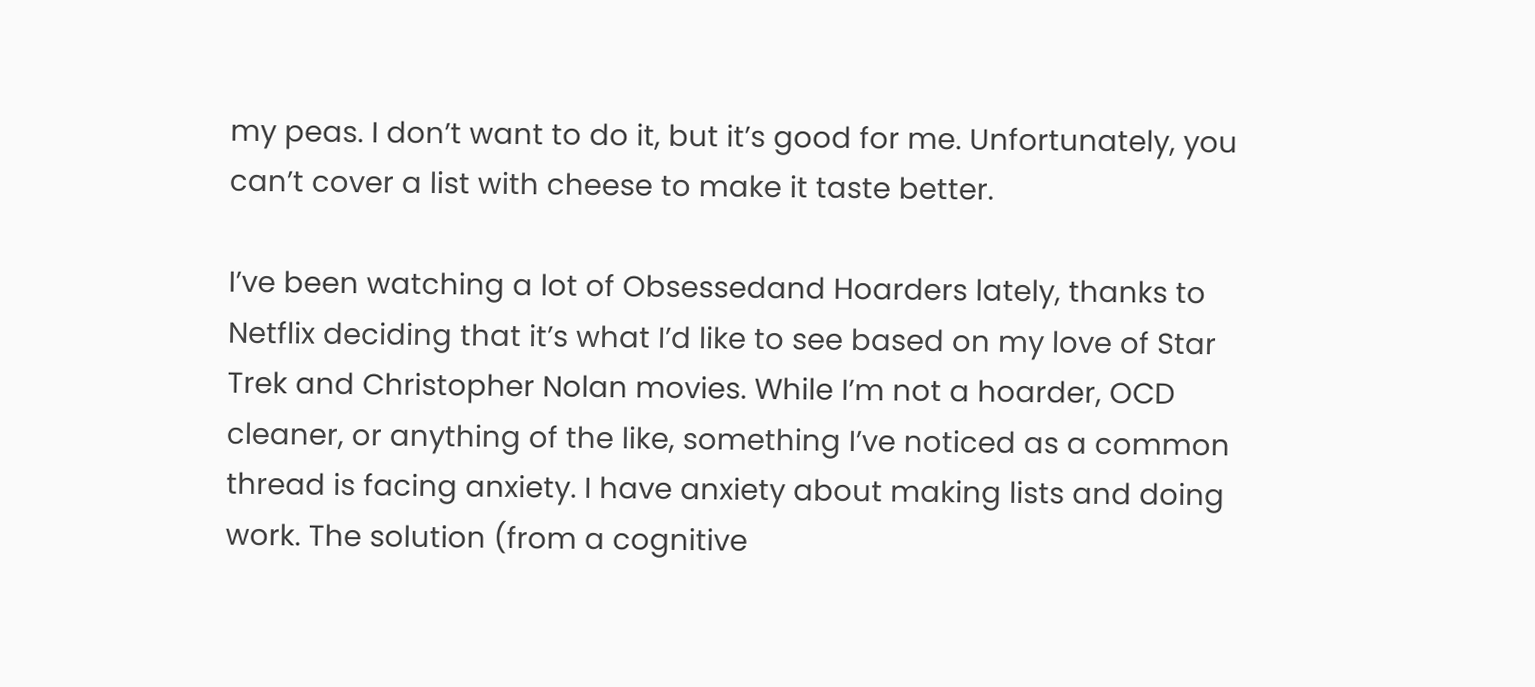my peas. I don’t want to do it, but it’s good for me. Unfortunately, you can’t cover a list with cheese to make it taste better.

I’ve been watching a lot of Obsessedand Hoarders lately, thanks to Netflix deciding that it’s what I’d like to see based on my love of Star Trek and Christopher Nolan movies. While I’m not a hoarder, OCD cleaner, or anything of the like, something I’ve noticed as a common thread is facing anxiety. I have anxiety about making lists and doing work. The solution (from a cognitive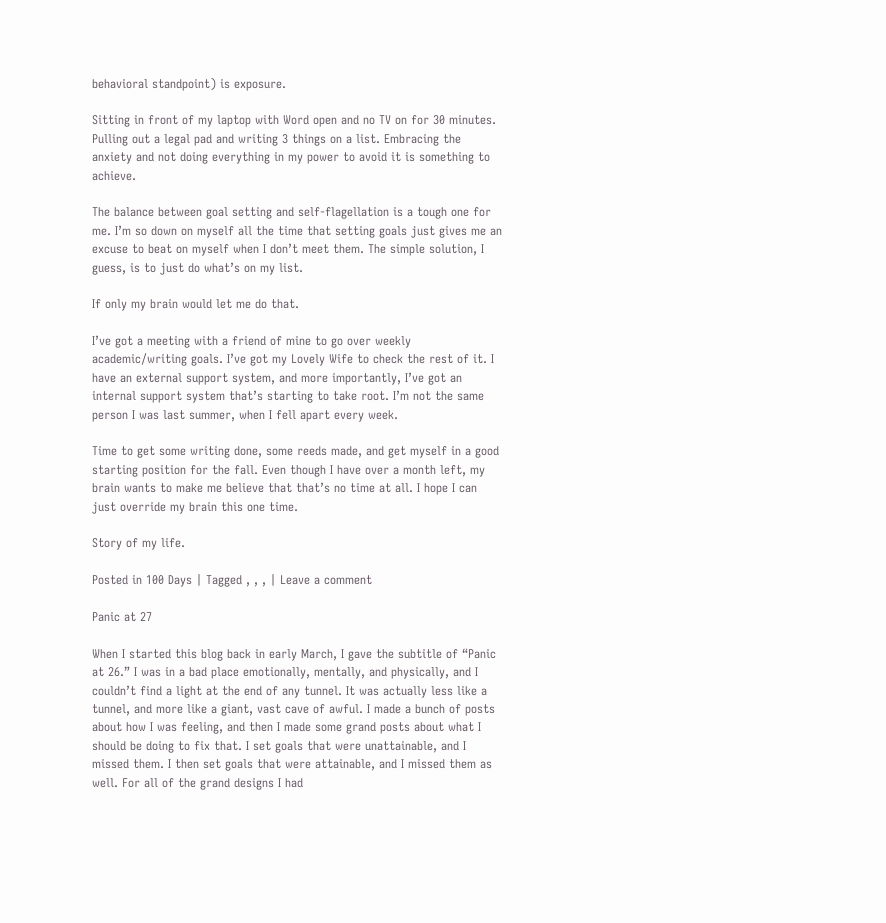behavioral standpoint) is exposure.

Sitting in front of my laptop with Word open and no TV on for 30 minutes. Pulling out a legal pad and writing 3 things on a list. Embracing the anxiety and not doing everything in my power to avoid it is something to achieve.

The balance between goal setting and self-flagellation is a tough one for me. I’m so down on myself all the time that setting goals just gives me an excuse to beat on myself when I don’t meet them. The simple solution, I guess, is to just do what’s on my list.

If only my brain would let me do that.

I’ve got a meeting with a friend of mine to go over weekly academic/writing goals. I’ve got my Lovely Wife to check the rest of it. I have an external support system, and more importantly, I’ve got an internal support system that’s starting to take root. I’m not the same person I was last summer, when I fell apart every week.

Time to get some writing done, some reeds made, and get myself in a good starting position for the fall. Even though I have over a month left, my brain wants to make me believe that that’s no time at all. I hope I can just override my brain this one time.

Story of my life.

Posted in 100 Days | Tagged , , , | Leave a comment

Panic at 27

When I started this blog back in early March, I gave the subtitle of “Panic at 26.” I was in a bad place emotionally, mentally, and physically, and I couldn’t find a light at the end of any tunnel. It was actually less like a tunnel, and more like a giant, vast cave of awful. I made a bunch of posts about how I was feeling, and then I made some grand posts about what I should be doing to fix that. I set goals that were unattainable, and I missed them. I then set goals that were attainable, and I missed them as well. For all of the grand designs I had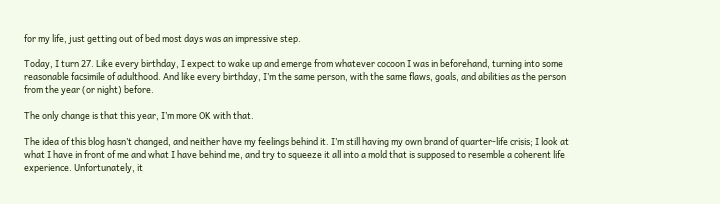for my life, just getting out of bed most days was an impressive step.

Today, I turn 27. Like every birthday, I expect to wake up and emerge from whatever cocoon I was in beforehand, turning into some reasonable facsimile of adulthood. And like every birthday, I’m the same person, with the same flaws, goals, and abilities as the person from the year (or night) before.

The only change is that this year, I’m more OK with that.

The idea of this blog hasn’t changed, and neither have my feelings behind it. I’m still having my own brand of quarter-life crisis; I look at what I have in front of me and what I have behind me, and try to squeeze it all into a mold that is supposed to resemble a coherent life experience. Unfortunately, it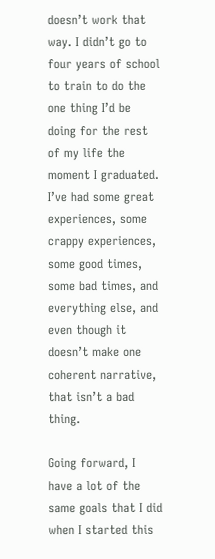doesn’t work that way. I didn’t go to four years of school to train to do the one thing I’d be doing for the rest of my life the moment I graduated. I’ve had some great experiences, some crappy experiences, some good times, some bad times, and everything else, and even though it doesn’t make one coherent narrative, that isn’t a bad thing.

Going forward, I have a lot of the same goals that I did when I started this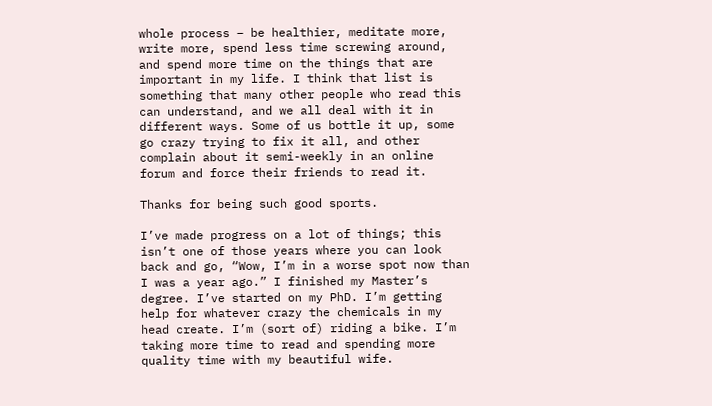whole process – be healthier, meditate more, write more, spend less time screwing around, and spend more time on the things that are important in my life. I think that list is something that many other people who read this can understand, and we all deal with it in different ways. Some of us bottle it up, some go crazy trying to fix it all, and other complain about it semi-weekly in an online forum and force their friends to read it.

Thanks for being such good sports.

I’ve made progress on a lot of things; this isn’t one of those years where you can look back and go, “Wow, I’m in a worse spot now than I was a year ago.” I finished my Master’s degree. I’ve started on my PhD. I’m getting help for whatever crazy the chemicals in my head create. I’m (sort of) riding a bike. I’m taking more time to read and spending more quality time with my beautiful wife.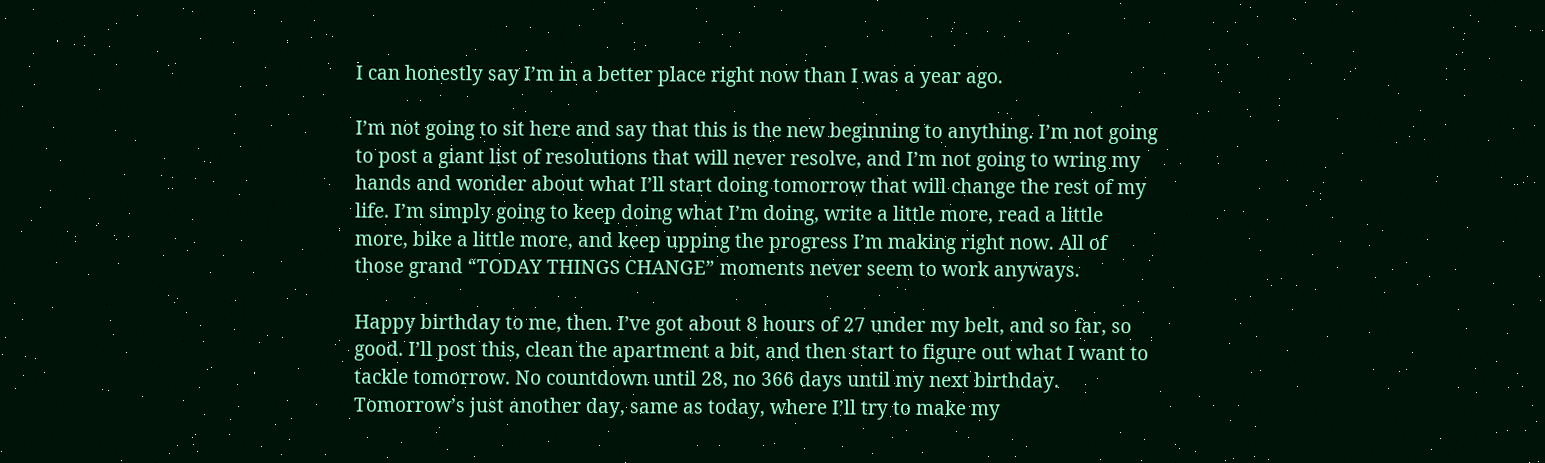I can honestly say I’m in a better place right now than I was a year ago.

I’m not going to sit here and say that this is the new beginning to anything. I’m not going to post a giant list of resolutions that will never resolve, and I’m not going to wring my hands and wonder about what I’ll start doing tomorrow that will change the rest of my life. I’m simply going to keep doing what I’m doing, write a little more, read a little more, bike a little more, and keep upping the progress I’m making right now. All of those grand “TODAY THINGS CHANGE” moments never seem to work anyways.

Happy birthday to me, then. I’ve got about 8 hours of 27 under my belt, and so far, so good. I’ll post this, clean the apartment a bit, and then start to figure out what I want to tackle tomorrow. No countdown until 28, no 366 days until my next birthday. Tomorrow’s just another day, same as today, where I’ll try to make my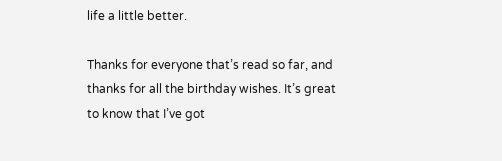life a little better.

Thanks for everyone that’s read so far, and thanks for all the birthday wishes. It’s great to know that I’ve got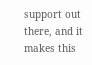support out there, and it makes this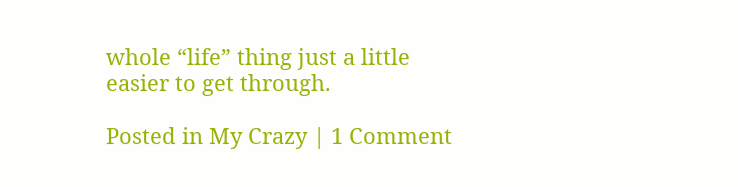whole “life” thing just a little easier to get through.

Posted in My Crazy | 1 Comment